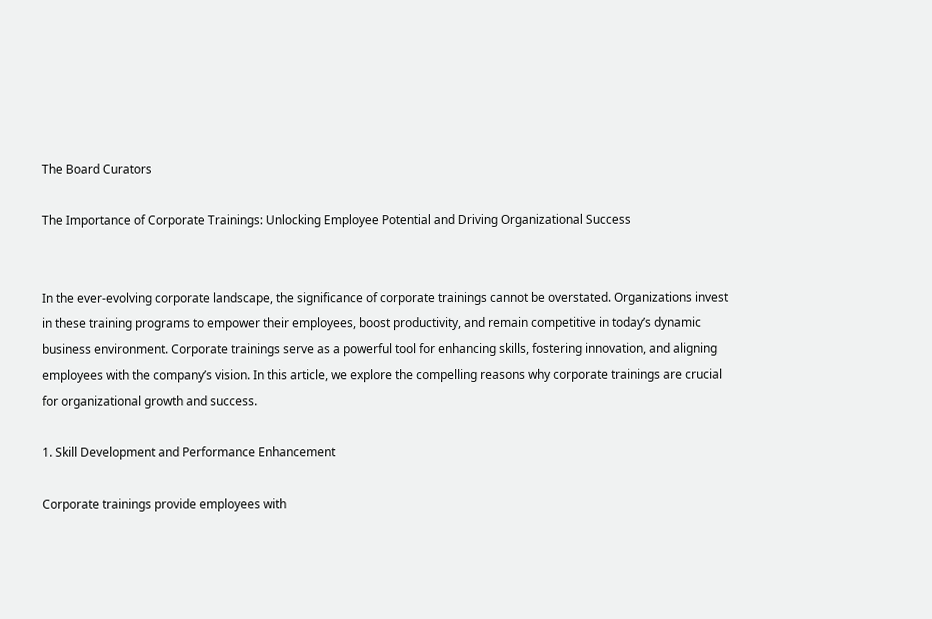The Board Curators

The Importance of Corporate Trainings: Unlocking Employee Potential and Driving Organizational Success


In the ever-evolving corporate landscape, the significance of corporate trainings cannot be overstated. Organizations invest in these training programs to empower their employees, boost productivity, and remain competitive in today’s dynamic business environment. Corporate trainings serve as a powerful tool for enhancing skills, fostering innovation, and aligning employees with the company’s vision. In this article, we explore the compelling reasons why corporate trainings are crucial for organizational growth and success.

1. Skill Development and Performance Enhancement

Corporate trainings provide employees with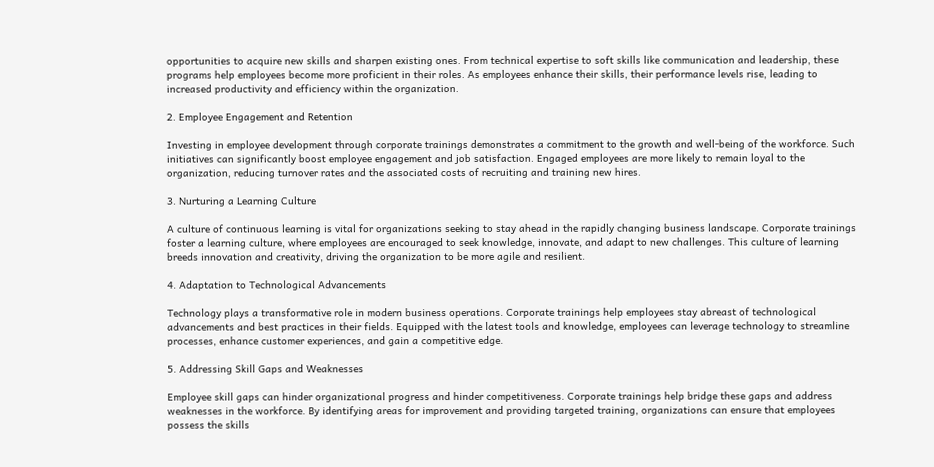opportunities to acquire new skills and sharpen existing ones. From technical expertise to soft skills like communication and leadership, these programs help employees become more proficient in their roles. As employees enhance their skills, their performance levels rise, leading to increased productivity and efficiency within the organization.

2. Employee Engagement and Retention

Investing in employee development through corporate trainings demonstrates a commitment to the growth and well-being of the workforce. Such initiatives can significantly boost employee engagement and job satisfaction. Engaged employees are more likely to remain loyal to the organization, reducing turnover rates and the associated costs of recruiting and training new hires.

3. Nurturing a Learning Culture

A culture of continuous learning is vital for organizations seeking to stay ahead in the rapidly changing business landscape. Corporate trainings foster a learning culture, where employees are encouraged to seek knowledge, innovate, and adapt to new challenges. This culture of learning breeds innovation and creativity, driving the organization to be more agile and resilient.

4. Adaptation to Technological Advancements

Technology plays a transformative role in modern business operations. Corporate trainings help employees stay abreast of technological advancements and best practices in their fields. Equipped with the latest tools and knowledge, employees can leverage technology to streamline processes, enhance customer experiences, and gain a competitive edge.

5. Addressing Skill Gaps and Weaknesses

Employee skill gaps can hinder organizational progress and hinder competitiveness. Corporate trainings help bridge these gaps and address weaknesses in the workforce. By identifying areas for improvement and providing targeted training, organizations can ensure that employees possess the skills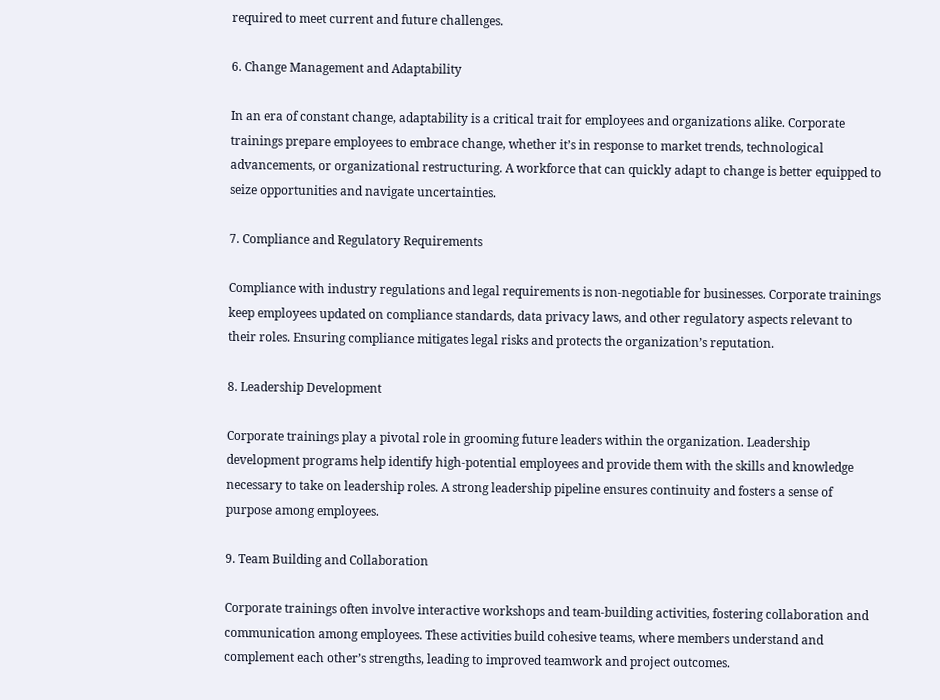required to meet current and future challenges.

6. Change Management and Adaptability

In an era of constant change, adaptability is a critical trait for employees and organizations alike. Corporate trainings prepare employees to embrace change, whether it’s in response to market trends, technological advancements, or organizational restructuring. A workforce that can quickly adapt to change is better equipped to seize opportunities and navigate uncertainties.

7. Compliance and Regulatory Requirements

Compliance with industry regulations and legal requirements is non-negotiable for businesses. Corporate trainings keep employees updated on compliance standards, data privacy laws, and other regulatory aspects relevant to their roles. Ensuring compliance mitigates legal risks and protects the organization’s reputation.

8. Leadership Development

Corporate trainings play a pivotal role in grooming future leaders within the organization. Leadership development programs help identify high-potential employees and provide them with the skills and knowledge necessary to take on leadership roles. A strong leadership pipeline ensures continuity and fosters a sense of purpose among employees.

9. Team Building and Collaboration

Corporate trainings often involve interactive workshops and team-building activities, fostering collaboration and communication among employees. These activities build cohesive teams, where members understand and complement each other’s strengths, leading to improved teamwork and project outcomes.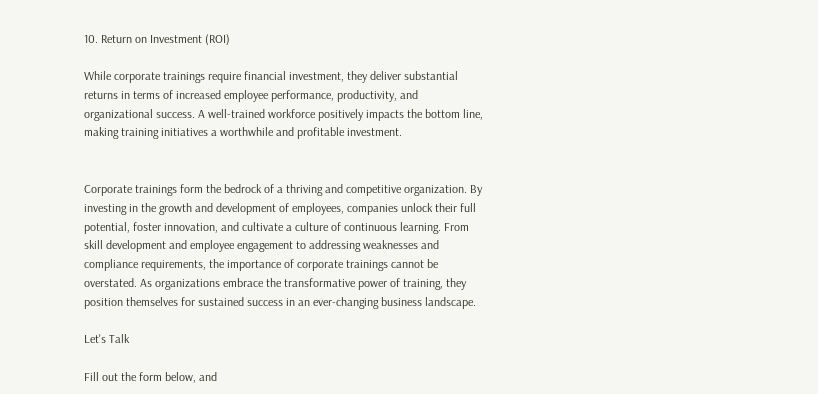10. Return on Investment (ROI)

While corporate trainings require financial investment, they deliver substantial returns in terms of increased employee performance, productivity, and organizational success. A well-trained workforce positively impacts the bottom line, making training initiatives a worthwhile and profitable investment.


Corporate trainings form the bedrock of a thriving and competitive organization. By investing in the growth and development of employees, companies unlock their full potential, foster innovation, and cultivate a culture of continuous learning. From skill development and employee engagement to addressing weaknesses and compliance requirements, the importance of corporate trainings cannot be overstated. As organizations embrace the transformative power of training, they position themselves for sustained success in an ever-changing business landscape.

Let's Talk

Fill out the form below, and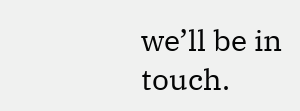we’ll be in touch.